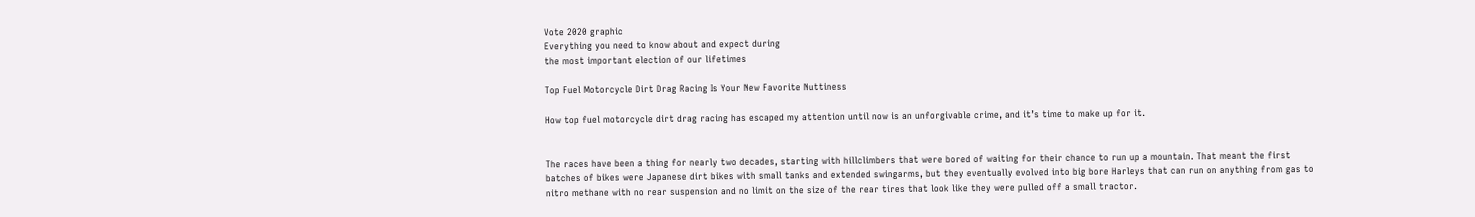Vote 2020 graphic
Everything you need to know about and expect during
the most important election of our lifetimes

Top Fuel Motorcycle Dirt Drag Racing Is Your New Favorite Nuttiness

How top fuel motorcycle dirt drag racing has escaped my attention until now is an unforgivable crime, and it’s time to make up for it.


The races have been a thing for nearly two decades, starting with hillclimbers that were bored of waiting for their chance to run up a mountain. That meant the first batches of bikes were Japanese dirt bikes with small tanks and extended swingarms, but they eventually evolved into big bore Harleys that can run on anything from gas to nitro methane with no rear suspension and no limit on the size of the rear tires that look like they were pulled off a small tractor.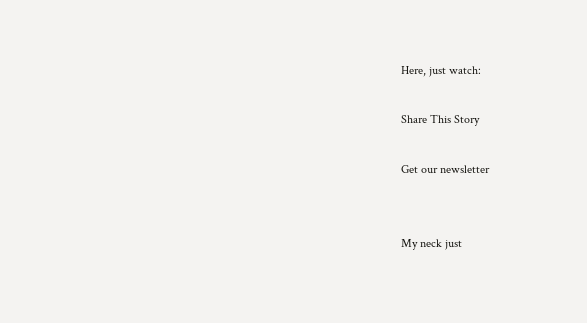Here, just watch:

Share This Story

Get our newsletter


My neck just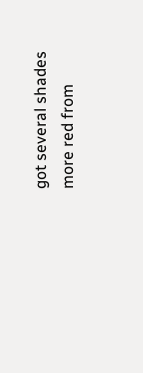got several shades more red from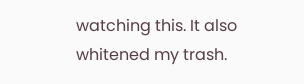watching this. It also whitened my trash.